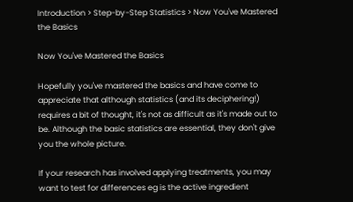Introduction > Step-by-Step Statistics > Now You've Mastered the Basics

Now You've Mastered the Basics

Hopefully you've mastered the basics and have come to appreciate that although statistics (and its deciphering!) requires a bit of thought, it's not as difficult as it's made out to be. Although the basic statistics are essential, they don't give you the whole picture.

If your research has involved applying treatments, you may want to test for differences eg is the active ingredient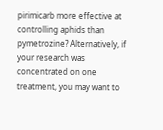pirimicarb more effective at controlling aphids than pymetrozine? Alternatively, if your research was concentrated on one treatment, you may want to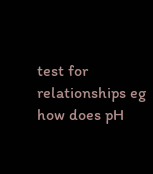test for relationships eg how does pH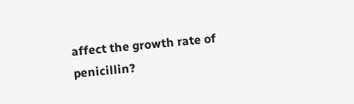affect the growth rate of penicillin?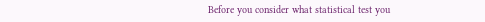Before you consider what statistical test you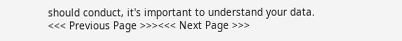should conduct, it's important to understand your data.
<<< Previous Page >>><<< Next Page >>>